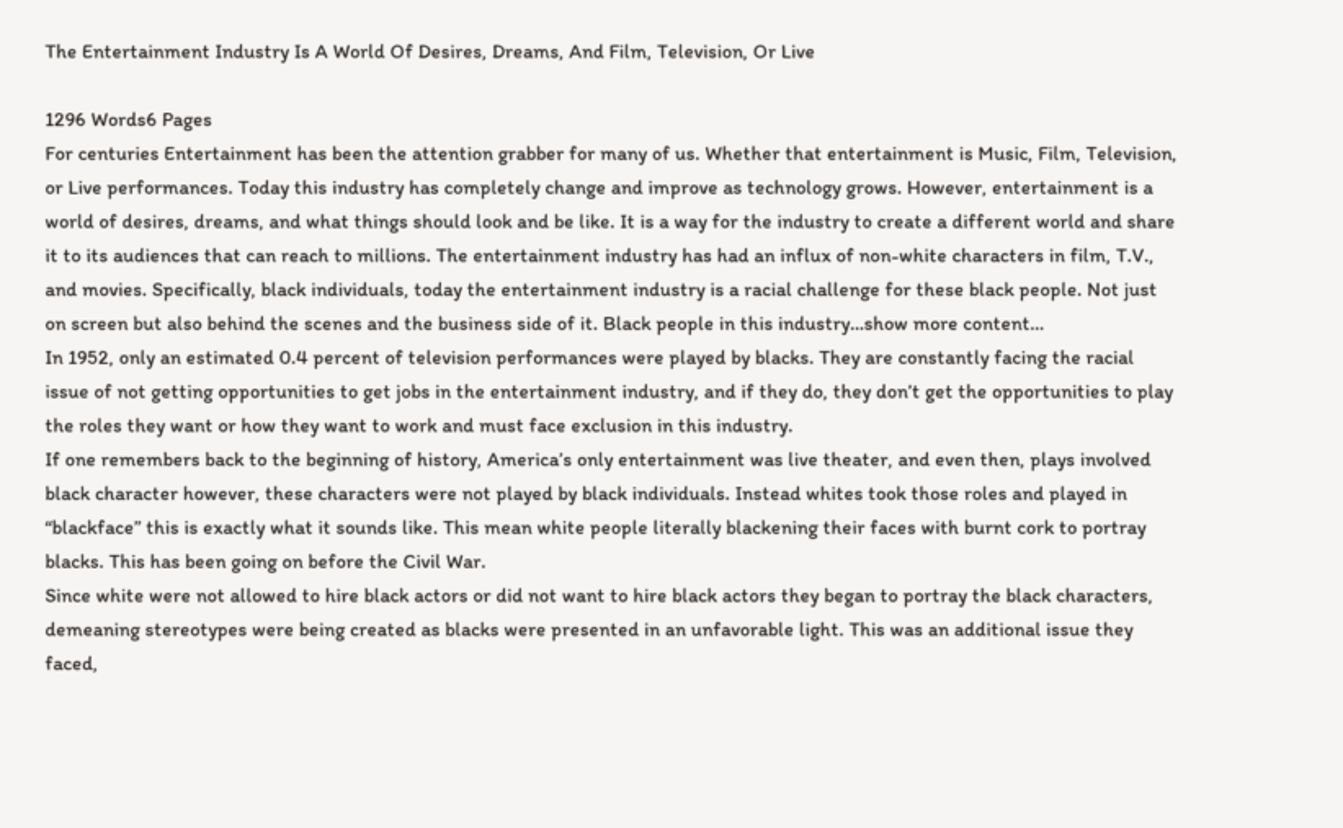The Entertainment Industry Is A World Of Desires, Dreams, And Film, Television, Or Live

1296 Words6 Pages
For centuries Entertainment has been the attention grabber for many of us. Whether that entertainment is Music, Film, Television, or Live performances. Today this industry has completely change and improve as technology grows. However, entertainment is a world of desires, dreams, and what things should look and be like. It is a way for the industry to create a different world and share it to its audiences that can reach to millions. The entertainment industry has had an influx of non-white characters in film, T.V., and movies. Specifically, black individuals, today the entertainment industry is a racial challenge for these black people. Not just on screen but also behind the scenes and the business side of it. Black people in this industry…show more content…
In 1952, only an estimated 0.4 percent of television performances were played by blacks. They are constantly facing the racial issue of not getting opportunities to get jobs in the entertainment industry, and if they do, they don’t get the opportunities to play the roles they want or how they want to work and must face exclusion in this industry.
If one remembers back to the beginning of history, America’s only entertainment was live theater, and even then, plays involved black character however, these characters were not played by black individuals. Instead whites took those roles and played in “blackface” this is exactly what it sounds like. This mean white people literally blackening their faces with burnt cork to portray blacks. This has been going on before the Civil War.
Since white were not allowed to hire black actors or did not want to hire black actors they began to portray the black characters, demeaning stereotypes were being created as blacks were presented in an unfavorable light. This was an additional issue they faced,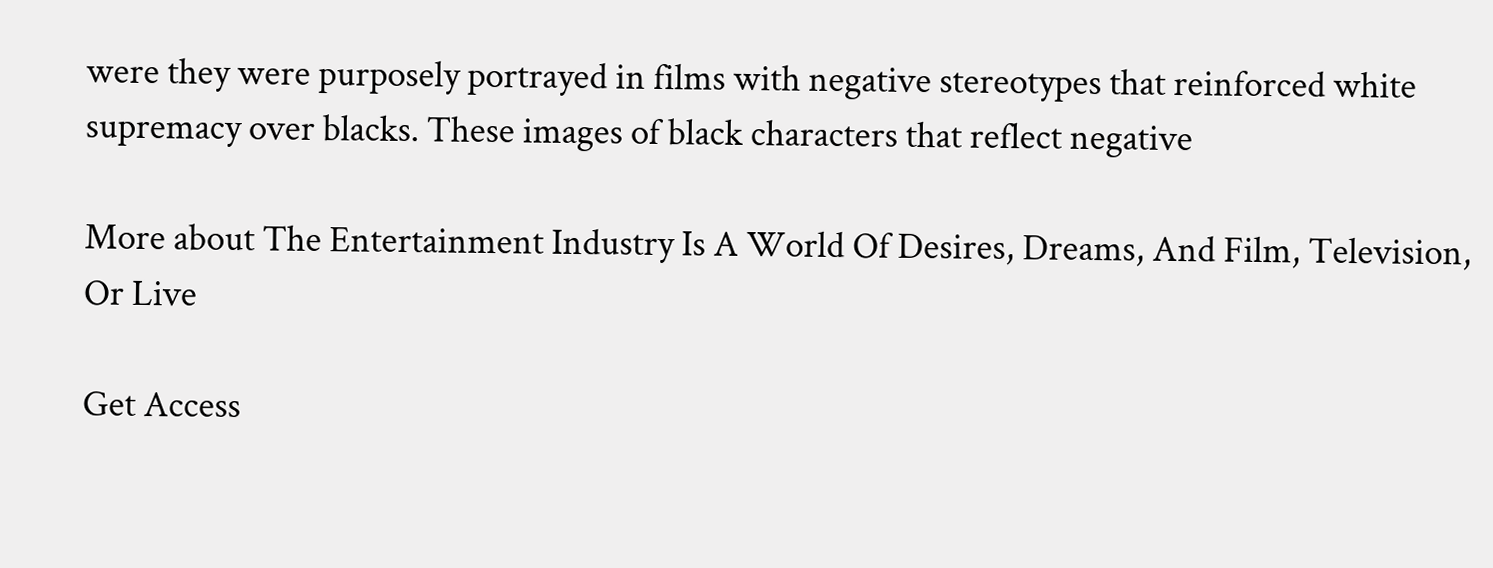were they were purposely portrayed in films with negative stereotypes that reinforced white supremacy over blacks. These images of black characters that reflect negative

More about The Entertainment Industry Is A World Of Desires, Dreams, And Film, Television, Or Live

Get Access